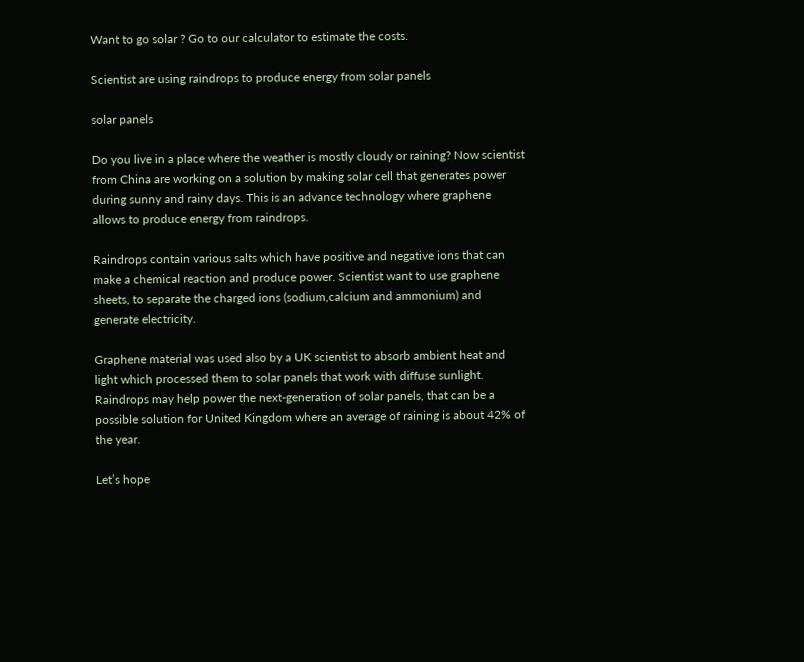Want to go solar ? Go to our calculator to estimate the costs.

Scientist are using raindrops to produce energy from solar panels

solar panels

Do you live in a place where the weather is mostly cloudy or raining? Now scientist from China are working on a solution by making solar cell that generates power during sunny and rainy days. This is an advance technology where graphene allows to produce energy from raindrops.

Raindrops contain various salts which have positive and negative ions that can make a chemical reaction and produce power. Scientist want to use graphene sheets, to separate the charged ions (sodium,calcium and ammonium) and generate electricity.

Graphene material was used also by a UK scientist to absorb ambient heat and light which processed them to solar panels that work with diffuse sunlight. Raindrops may help power the next-generation of solar panels, that can be a possible solution for United Kingdom where an average of raining is about 42% of the year.

Let’s hope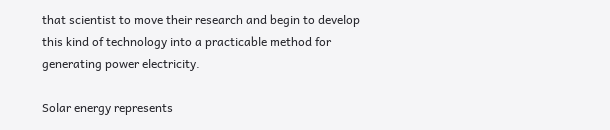that scientist to move their research and begin to develop this kind of technology into a practicable method for generating power electricity.

Solar energy represents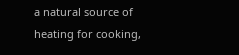a natural source of heating for cooking,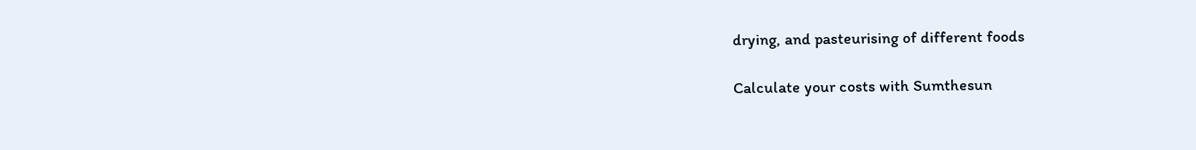drying, and pasteurising of different foods

Calculate your costs with Sumthesun